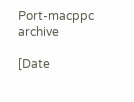Port-macppc archive

[Date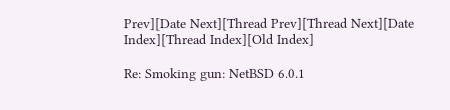Prev][Date Next][Thread Prev][Thread Next][Date Index][Thread Index][Old Index]

Re: Smoking gun: NetBSD 6.0.1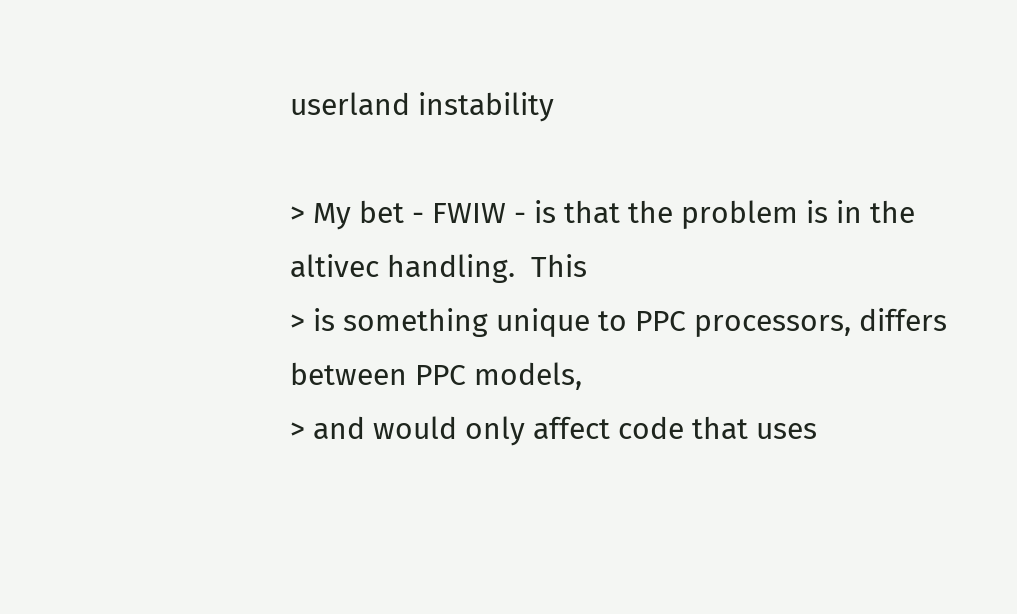userland instability

> My bet - FWIW - is that the problem is in the altivec handling.  This
> is something unique to PPC processors, differs between PPC models,
> and would only affect code that uses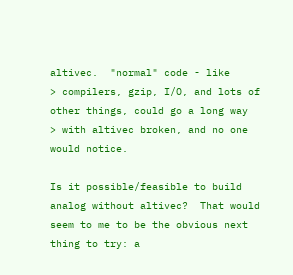altivec.  "normal" code - like
> compilers, gzip, I/O, and lots of other things, could go a long way
> with altivec broken, and no one would notice.

Is it possible/feasible to build analog without altivec?  That would
seem to me to be the obvious next thing to try: a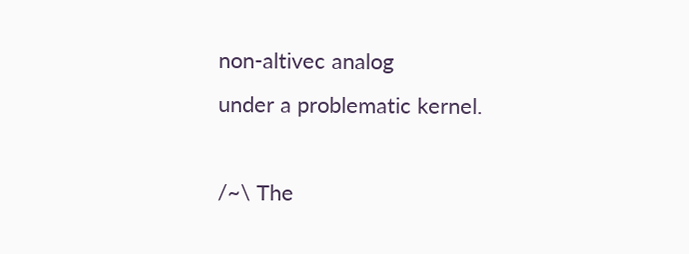non-altivec analog
under a problematic kernel.

/~\ The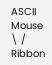ASCII                             Mouse
\ / Ribbon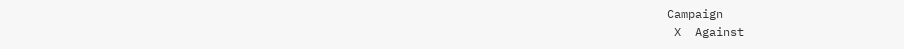Campaign
 X  Against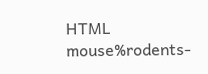HTML                mouse%rodents-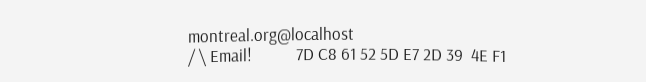montreal.org@localhost
/ \ Email!           7D C8 61 52 5D E7 2D 39  4E F1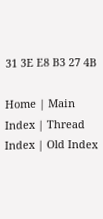31 3E E8 B3 27 4B

Home | Main Index | Thread Index | Old Index